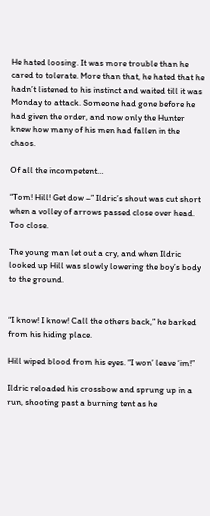He hated loosing. It was more trouble than he cared to tolerate. More than that, he hated that he hadn’t listened to his instinct and waited till it was Monday to attack. Someone had gone before he had given the order, and now only the Hunter knew how many of his men had fallen in the chaos.

Of all the incompetent…

“Tom! Hill! Get dow –” Ildric’s shout was cut short when a volley of arrows passed close over head. Too close.

The young man let out a cry, and when Ildric looked up Hill was slowly lowering the boy’s body to the ground.


“I know! I know! Call the others back,” he barked from his hiding place.

Hill wiped blood from his eyes. “I won’ leave ‘im!”

Ildric reloaded his crossbow and sprung up in a run, shooting past a burning tent as he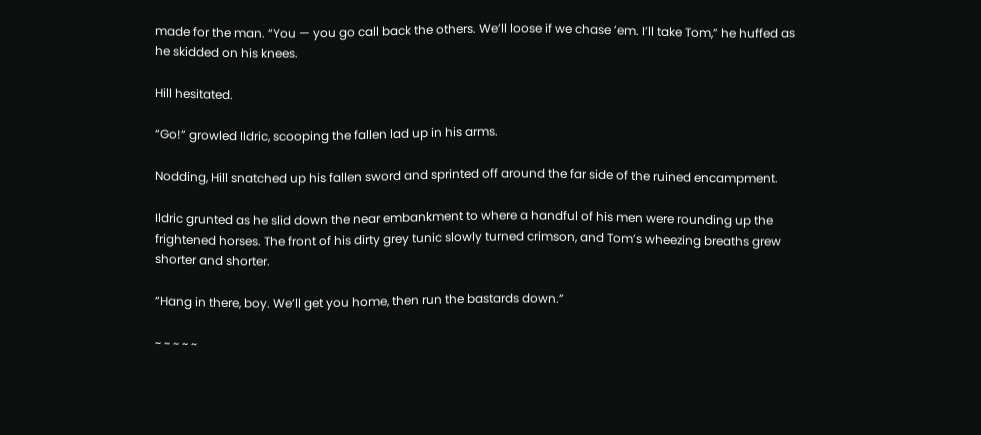made for the man. “You — you go call back the others. We’ll loose if we chase ’em. I’ll take Tom,” he huffed as he skidded on his knees.

Hill hesitated.

“Go!” growled Ildric, scooping the fallen lad up in his arms.

Nodding, Hill snatched up his fallen sword and sprinted off around the far side of the ruined encampment.

Ildric grunted as he slid down the near embankment to where a handful of his men were rounding up the frightened horses. The front of his dirty grey tunic slowly turned crimson, and Tom’s wheezing breaths grew shorter and shorter.

“Hang in there, boy. We’ll get you home, then run the bastards down.”

~ ~ ~ ~ ~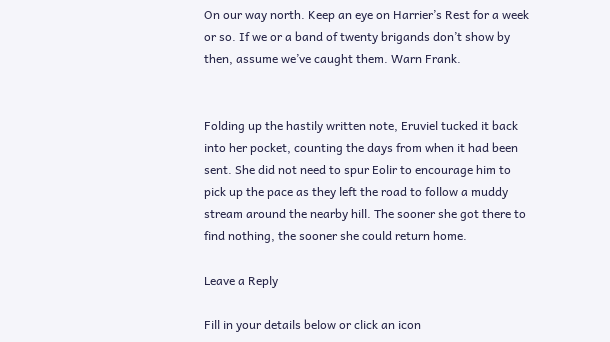On our way north. Keep an eye on Harrier’s Rest for a week or so. If we or a band of twenty brigands don’t show by then, assume we’ve caught them. Warn Frank.


Folding up the hastily written note, Eruviel tucked it back into her pocket, counting the days from when it had been sent. She did not need to spur Eolir to encourage him to pick up the pace as they left the road to follow a muddy stream around the nearby hill. The sooner she got there to find nothing, the sooner she could return home.

Leave a Reply

Fill in your details below or click an icon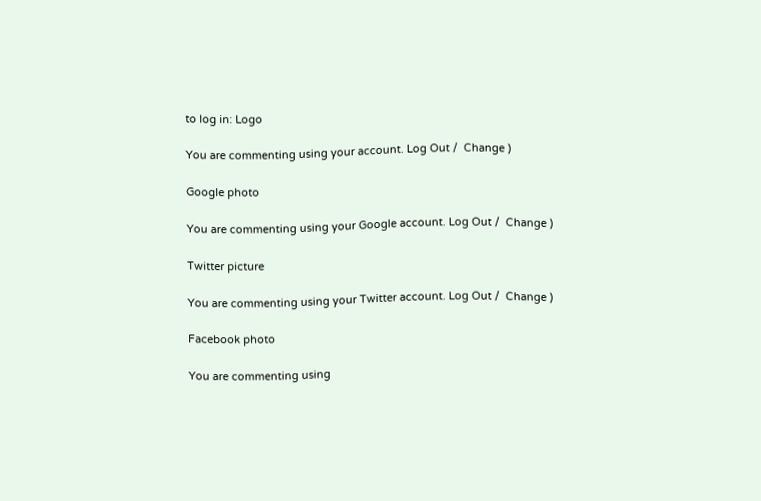to log in: Logo

You are commenting using your account. Log Out /  Change )

Google photo

You are commenting using your Google account. Log Out /  Change )

Twitter picture

You are commenting using your Twitter account. Log Out /  Change )

Facebook photo

You are commenting using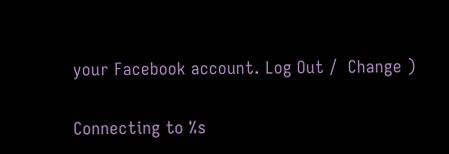your Facebook account. Log Out /  Change )

Connecting to %s